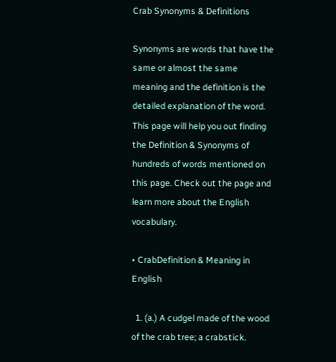Crab Synonyms & Definitions

Synonyms are words that have the same or almost the same meaning and the definition is the detailed explanation of the word. This page will help you out finding the Definition & Synonyms of hundreds of words mentioned on this page. Check out the page and learn more about the English vocabulary.

• CrabDefinition & Meaning in English

  1. (a.) A cudgel made of the wood of the crab tree; a crabstick.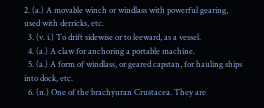2. (a.) A movable winch or windlass with powerful gearing, used with derricks, etc.
  3. (v. i.) To drift sidewise or to leeward, as a vessel.
  4. (a.) A claw for anchoring a portable machine.
  5. (a.) A form of windlass, or geared capstan, for hauling ships into dock, etc.
  6. (n.) One of the brachyuran Crustacea. They are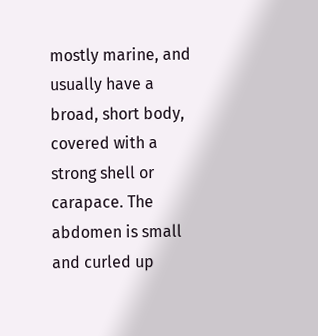mostly marine, and usually have a broad, short body, covered with a strong shell or carapace. The abdomen is small and curled up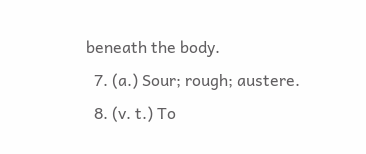beneath the body.
  7. (a.) Sour; rough; austere.
  8. (v. t.) To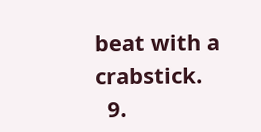beat with a crabstick.
  9.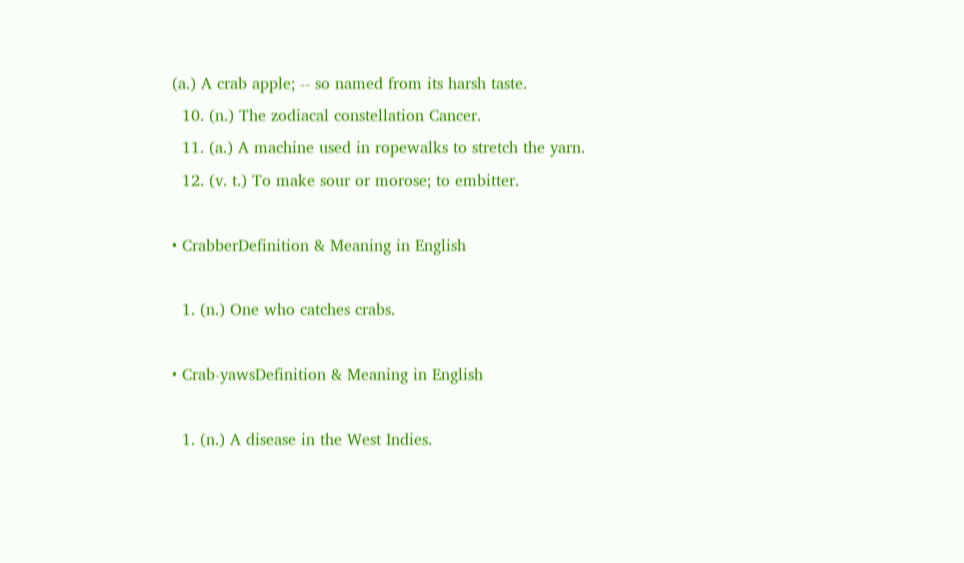(a.) A crab apple; -- so named from its harsh taste.
  10. (n.) The zodiacal constellation Cancer.
  11. (a.) A machine used in ropewalks to stretch the yarn.
  12. (v. t.) To make sour or morose; to embitter.

• CrabberDefinition & Meaning in English

  1. (n.) One who catches crabs.

• Crab-yawsDefinition & Meaning in English

  1. (n.) A disease in the West Indies.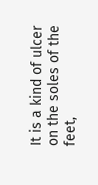It is a kind of ulcer on the soles of the feet,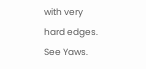with very hard edges. See Yaws.